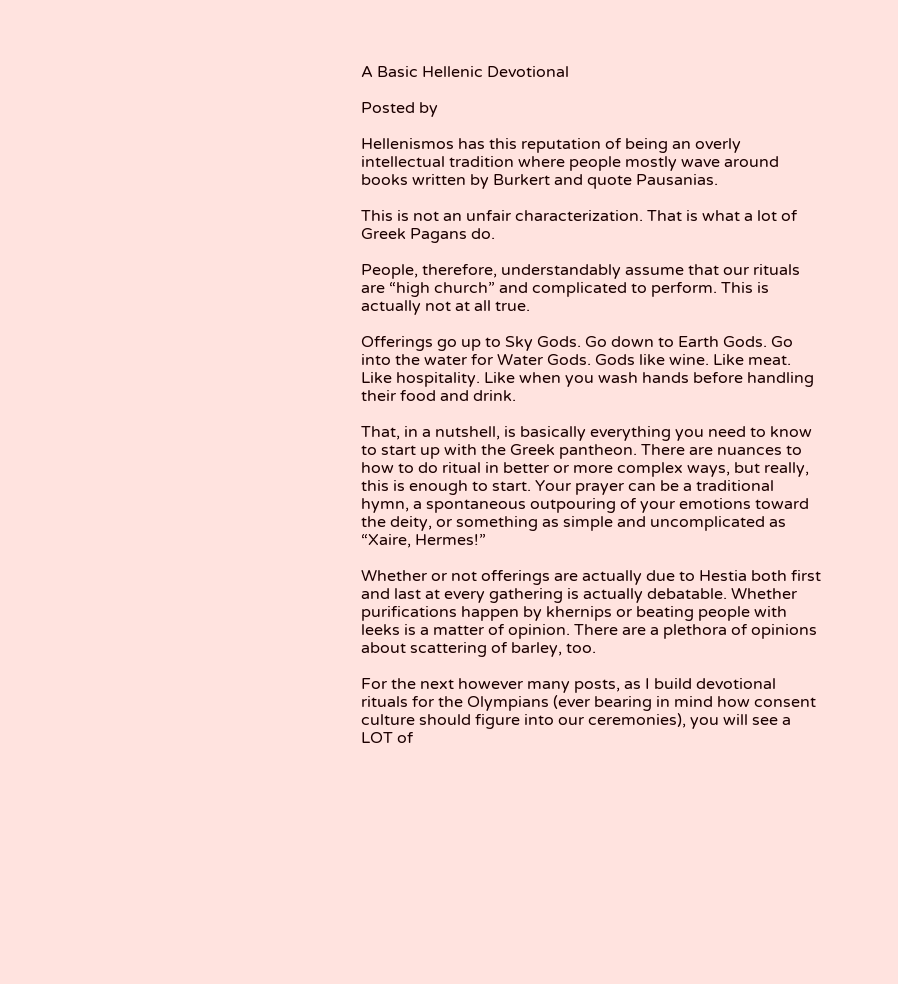A Basic Hellenic Devotional

Posted by

Hellenismos has this reputation of being an overly intellectual tradition where people mostly wave around books written by Burkert and quote Pausanias.

This is not an unfair characterization. That is what a lot of Greek Pagans do.

People, therefore, understandably assume that our rituals are “high church” and complicated to perform. This is actually not at all true.

Offerings go up to Sky Gods. Go down to Earth Gods. Go into the water for Water Gods. Gods like wine. Like meat. Like hospitality. Like when you wash hands before handling their food and drink.

That, in a nutshell, is basically everything you need to know to start up with the Greek pantheon. There are nuances to how to do ritual in better or more complex ways, but really, this is enough to start. Your prayer can be a traditional hymn, a spontaneous outpouring of your emotions toward the deity, or something as simple and uncomplicated as “Xaire, Hermes!”

Whether or not offerings are actually due to Hestia both first and last at every gathering is actually debatable. Whether purifications happen by khernips or beating people with leeks is a matter of opinion. There are a plethora of opinions about scattering of barley, too.

For the next however many posts, as I build devotional rituals for the Olympians (ever bearing in mind how consent culture should figure into our ceremonies), you will see a LOT of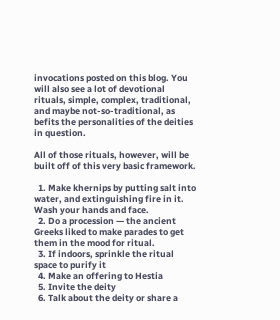invocations posted on this blog. You will also see a lot of devotional rituals, simple, complex, traditional, and maybe not-so-traditional, as befits the personalities of the deities in question.

All of those rituals, however, will be built off of this very basic framework.

  1. Make khernips by putting salt into water, and extinguishing fire in it. Wash your hands and face.
  2. Do a procession — the ancient Greeks liked to make parades to get them in the mood for ritual.
  3. If indoors, sprinkle the ritual space to purify it
  4. Make an offering to Hestia
  5. Invite the deity
  6. Talk about the deity or share a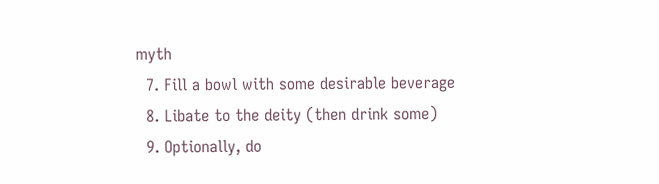myth
  7. Fill a bowl with some desirable beverage
  8. Libate to the deity (then drink some)
  9. Optionally, do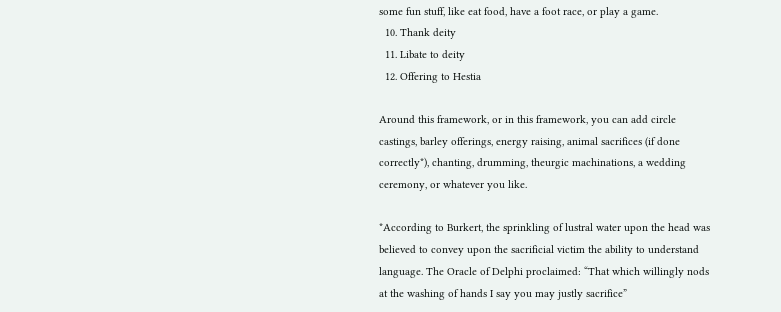some fun stuff, like eat food, have a foot race, or play a game.
  10. Thank deity
  11. Libate to deity
  12. Offering to Hestia

Around this framework, or in this framework, you can add circle castings, barley offerings, energy raising, animal sacrifices (if done correctly*), chanting, drumming, theurgic machinations, a wedding ceremony, or whatever you like.

*According to Burkert, the sprinkling of lustral water upon the head was believed to convey upon the sacrificial victim the ability to understand language. The Oracle of Delphi proclaimed: “That which willingly nods at the washing of hands I say you may justly sacrifice”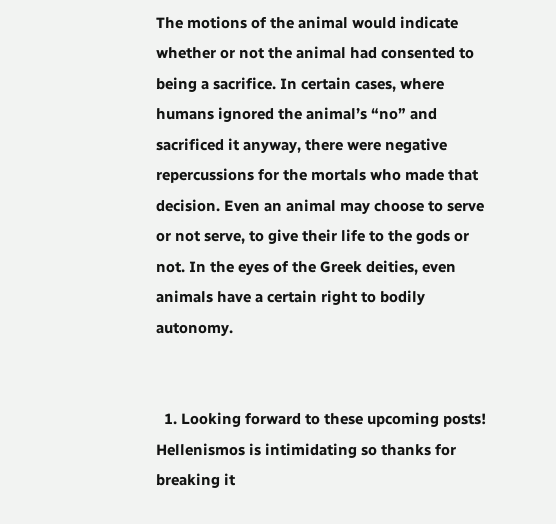The motions of the animal would indicate whether or not the animal had consented to being a sacrifice. In certain cases, where humans ignored the animal’s “no” and sacrificed it anyway, there were negative repercussions for the mortals who made that decision. Even an animal may choose to serve or not serve, to give their life to the gods or not. In the eyes of the Greek deities, even animals have a certain right to bodily autonomy.


  1. Looking forward to these upcoming posts! Hellenismos is intimidating so thanks for breaking it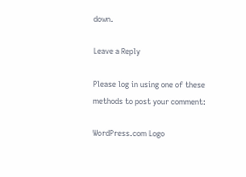down.

Leave a Reply

Please log in using one of these methods to post your comment:

WordPress.com Logo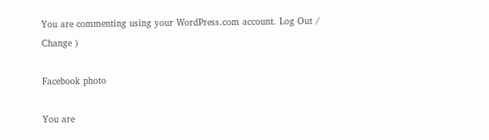You are commenting using your WordPress.com account. Log Out /  Change )

Facebook photo

You are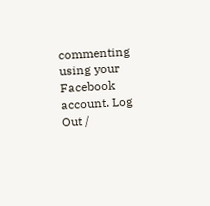commenting using your Facebook account. Log Out /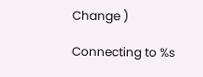Change )

Connecting to %s